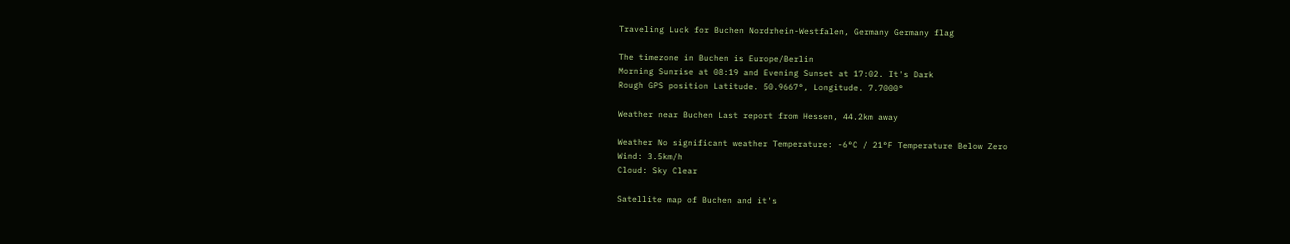Traveling Luck for Buchen Nordrhein-Westfalen, Germany Germany flag

The timezone in Buchen is Europe/Berlin
Morning Sunrise at 08:19 and Evening Sunset at 17:02. It's Dark
Rough GPS position Latitude. 50.9667°, Longitude. 7.7000°

Weather near Buchen Last report from Hessen, 44.2km away

Weather No significant weather Temperature: -6°C / 21°F Temperature Below Zero
Wind: 3.5km/h
Cloud: Sky Clear

Satellite map of Buchen and it's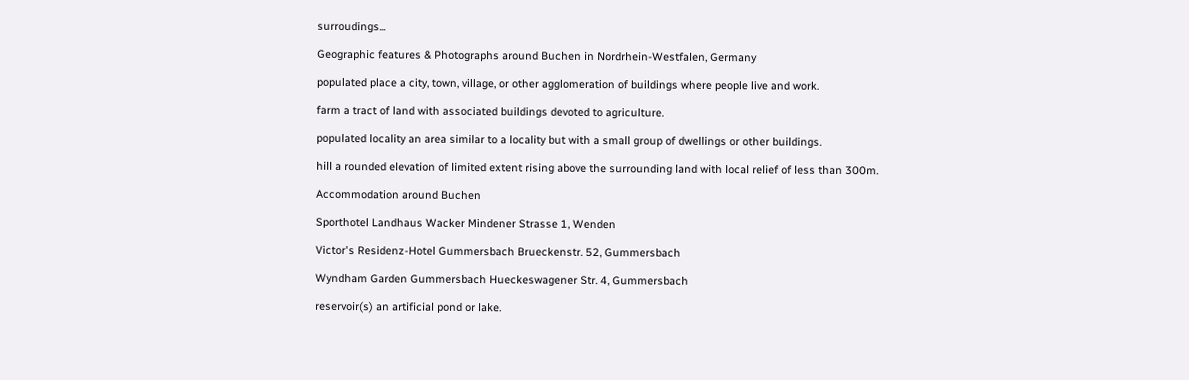surroudings...

Geographic features & Photographs around Buchen in Nordrhein-Westfalen, Germany

populated place a city, town, village, or other agglomeration of buildings where people live and work.

farm a tract of land with associated buildings devoted to agriculture.

populated locality an area similar to a locality but with a small group of dwellings or other buildings.

hill a rounded elevation of limited extent rising above the surrounding land with local relief of less than 300m.

Accommodation around Buchen

Sporthotel Landhaus Wacker Mindener Strasse 1, Wenden

Victor's Residenz-Hotel Gummersbach Brueckenstr. 52, Gummersbach

Wyndham Garden Gummersbach Hueckeswagener Str. 4, Gummersbach

reservoir(s) an artificial pond or lake.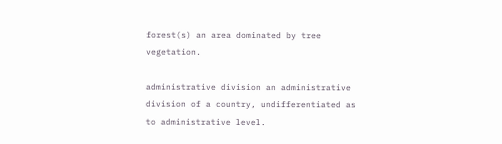forest(s) an area dominated by tree vegetation.

administrative division an administrative division of a country, undifferentiated as to administrative level.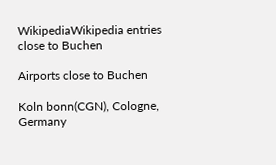WikipediaWikipedia entries close to Buchen

Airports close to Buchen

Koln bonn(CGN), Cologne, Germany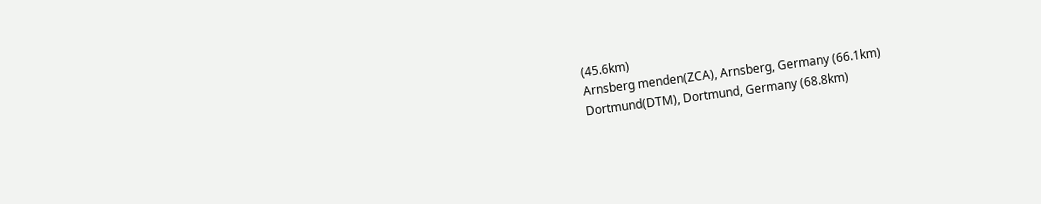(45.6km)
Arnsberg menden(ZCA), Arnsberg, Germany (66.1km)
Dortmund(DTM), Dortmund, Germany (68.8km)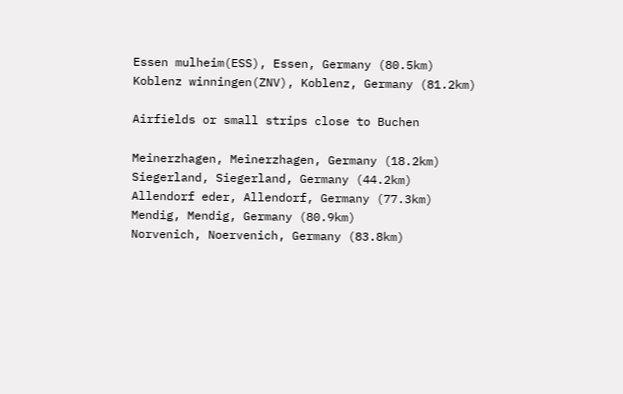Essen mulheim(ESS), Essen, Germany (80.5km)
Koblenz winningen(ZNV), Koblenz, Germany (81.2km)

Airfields or small strips close to Buchen

Meinerzhagen, Meinerzhagen, Germany (18.2km)
Siegerland, Siegerland, Germany (44.2km)
Allendorf eder, Allendorf, Germany (77.3km)
Mendig, Mendig, Germany (80.9km)
Norvenich, Noervenich, Germany (83.8km)